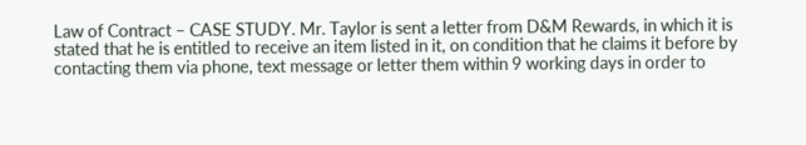Law of Contract – CASE STUDY. Mr. Taylor is sent a letter from D&M Rewards, in which it is stated that he is entitled to receive an item listed in it, on condition that he claims it before by contacting them via phone, text message or letter them within 9 working days in order to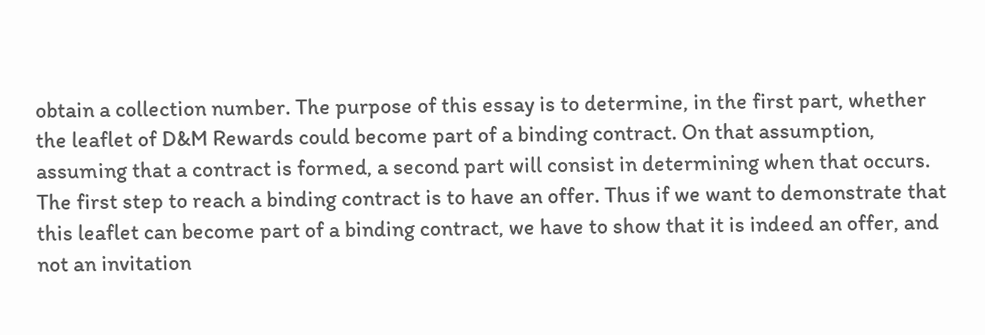obtain a collection number. The purpose of this essay is to determine, in the first part, whether the leaflet of D&M Rewards could become part of a binding contract. On that assumption, assuming that a contract is formed, a second part will consist in determining when that occurs. The first step to reach a binding contract is to have an offer. Thus if we want to demonstrate that this leaflet can become part of a binding contract, we have to show that it is indeed an offer, and not an invitation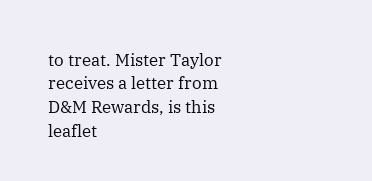to treat. Mister Taylor receives a letter from D&M Rewards, is this leaflet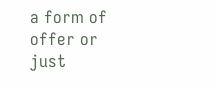a form of offer or just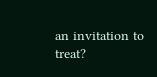an invitation to treat?